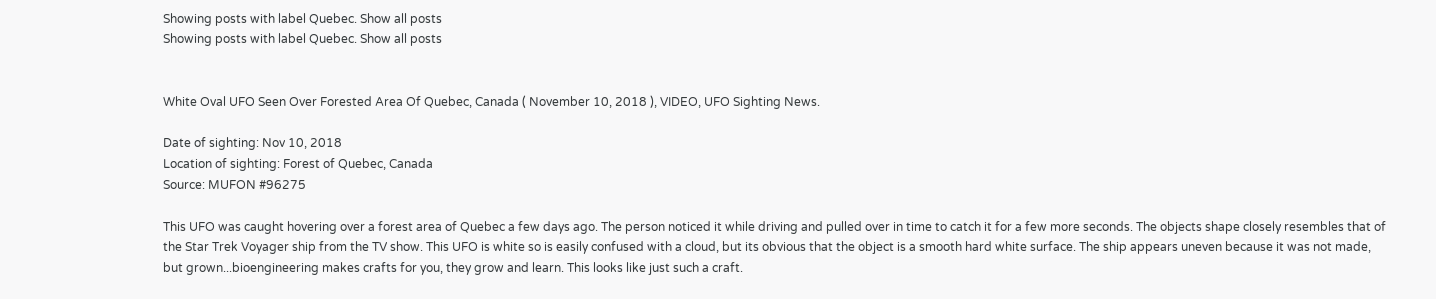Showing posts with label Quebec. Show all posts
Showing posts with label Quebec. Show all posts


White Oval UFO Seen Over Forested Area Of Quebec, Canada ( November 10, 2018 ), VIDEO, UFO Sighting News.

Date of sighting: Nov 10, 2018
Location of sighting: Forest of Quebec, Canada
Source: MUFON #96275

This UFO was caught hovering over a forest area of Quebec a few days ago. The person noticed it while driving and pulled over in time to catch it for a few more seconds. The objects shape closely resembles that of the Star Trek Voyager ship from the TV show. This UFO is white so is easily confused with a cloud, but its obvious that the object is a smooth hard white surface. The ship appears uneven because it was not made, but grown...bioengineering makes crafts for you, they grow and learn. This looks like just such a craft.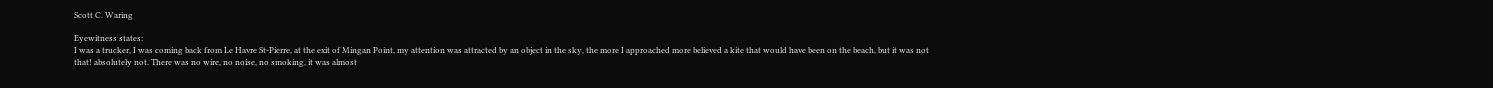Scott C. Waring

Eyewitness states:
I was a trucker, I was coming back from Le Havre St-Pierre, at the exit of Mingan Point, my attention was attracted by an object in the sky, the more I approached more believed a kite that would have been on the beach, but it was not that! absolutely not. There was no wire, no noise, no smoking, it was almost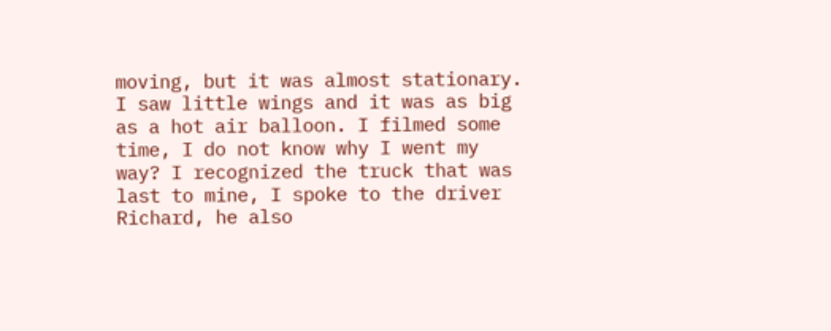moving, but it was almost stationary. I saw little wings and it was as big as a hot air balloon. I filmed some time, I do not know why I went my way? I recognized the truck that was last to mine, I spoke to the driver Richard, he also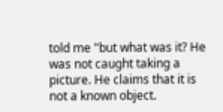told me "but what was it? He was not caught taking a picture. He claims that it is not a known object.